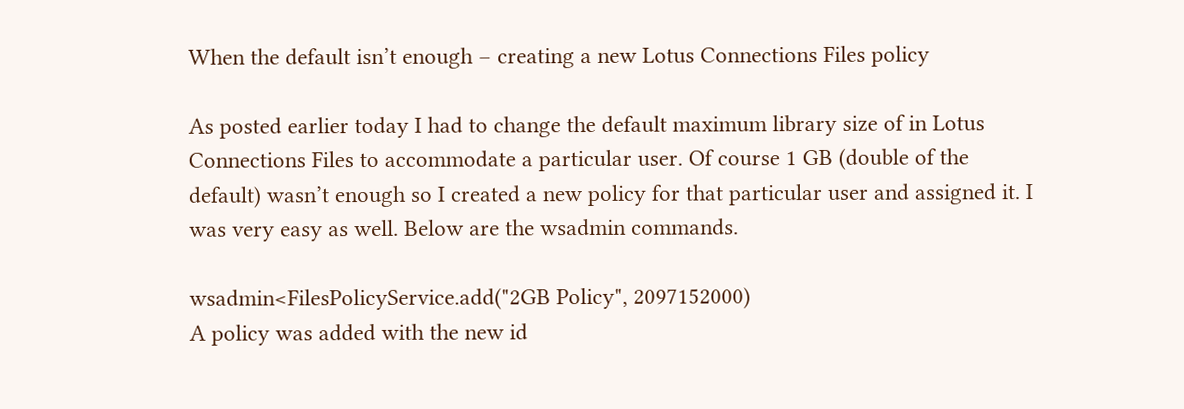When the default isn’t enough – creating a new Lotus Connections Files policy

As posted earlier today I had to change the default maximum library size of in Lotus Connections Files to accommodate a particular user. Of course 1 GB (double of the default) wasn’t enough so I created a new policy for that particular user and assigned it. I was very easy as well. Below are the wsadmin commands.

wsadmin<FilesPolicyService.add("2GB Policy", 2097152000)
A policy was added with the new id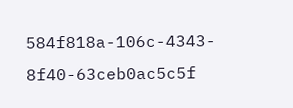584f818a-106c-4343-
8f40-63ceb0ac5c5f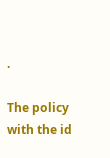.

The policy with the id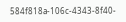584f818a-106c-4343-8f40-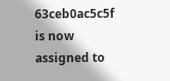63ceb0ac5c5f is now assigned to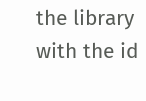the library with the id